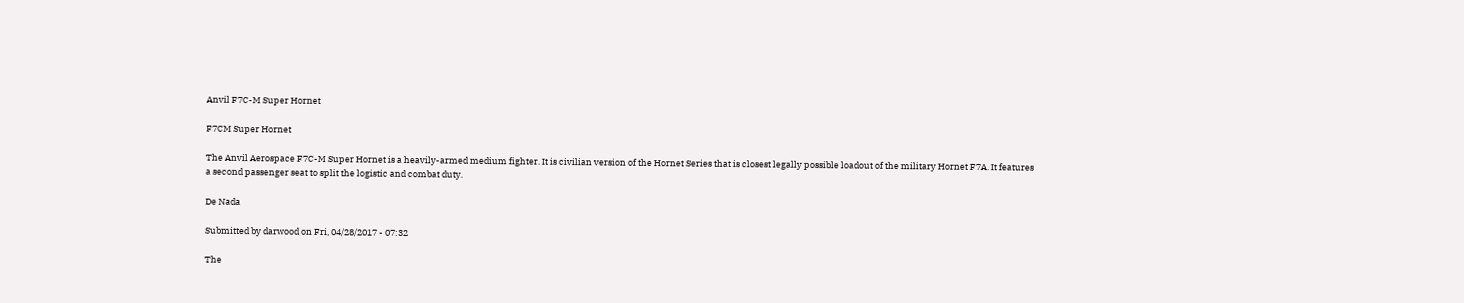Anvil F7C-M Super Hornet

F7CM Super Hornet

The Anvil Aerospace F7C-M Super Hornet is a heavily-armed medium fighter. It is civilian version of the Hornet Series that is closest legally possible loadout of the military Hornet F7A. It features a second passenger seat to split the logistic and combat duty.

De Nada

Submitted by darwood on Fri, 04/28/2017 - 07:32

The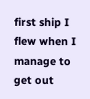first ship I flew when I manage to get out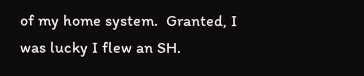of my home system.  Granted, I was lucky I flew an SH.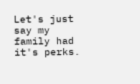Let's just say my family had it's perks.